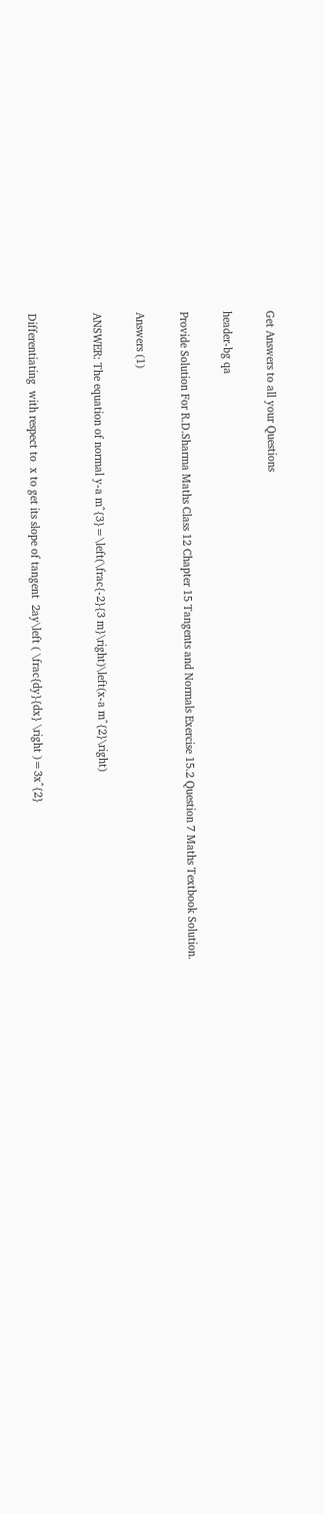Get Answers to all your Questions

header-bg qa

Provide Solution For R.D.Sharma Maths Class 12 Chapter 15 Tangents and Normals Exercise 15.2 Question 7 Maths Textbook Solution.

Answers (1)

ANSWER: The equation of normal y-a m^{3}=\left(\frac{-2}{3 m}\right)\left(x-a m^{2}\right)


Differentiating  with respect to  x to get its slope of tangent  2ay\left ( \frac{dy}{dx} \right )=3x^{2}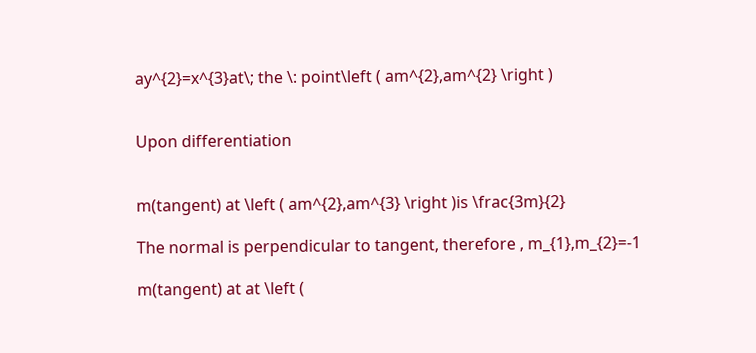ay^{2}=x^{3}at\; the \: point\left ( am^{2},am^{2} \right )


Upon differentiation


m(tangent) at \left ( am^{2},am^{3} \right )is \frac{3m}{2}

The normal is perpendicular to tangent, therefore , m_{1},m_{2}=-1

m(tangent) at at \left (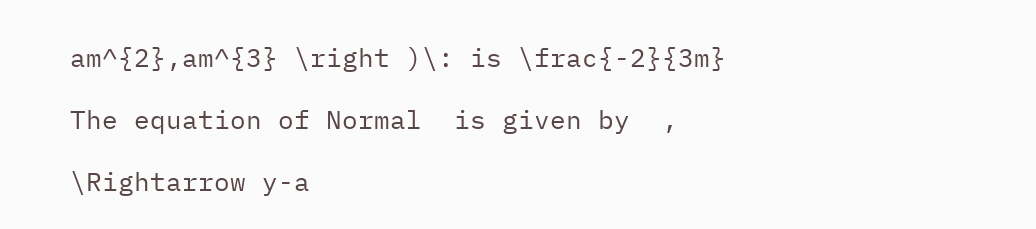am^{2},am^{3} \right )\: is \frac{-2}{3m}

The equation of Normal  is given by  ,

\Rightarrow y-a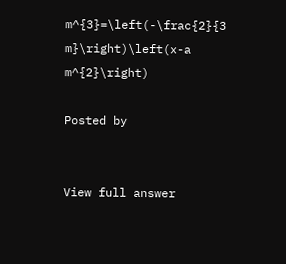m^{3}=\left(-\frac{2}{3 m}\right)\left(x-a m^{2}\right)

Posted by


View full answer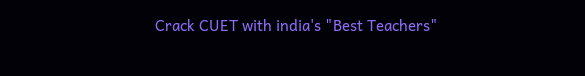Crack CUET with india's "Best Teachers"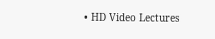• HD Video Lectures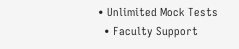• Unlimited Mock Tests
  • Faculty Support